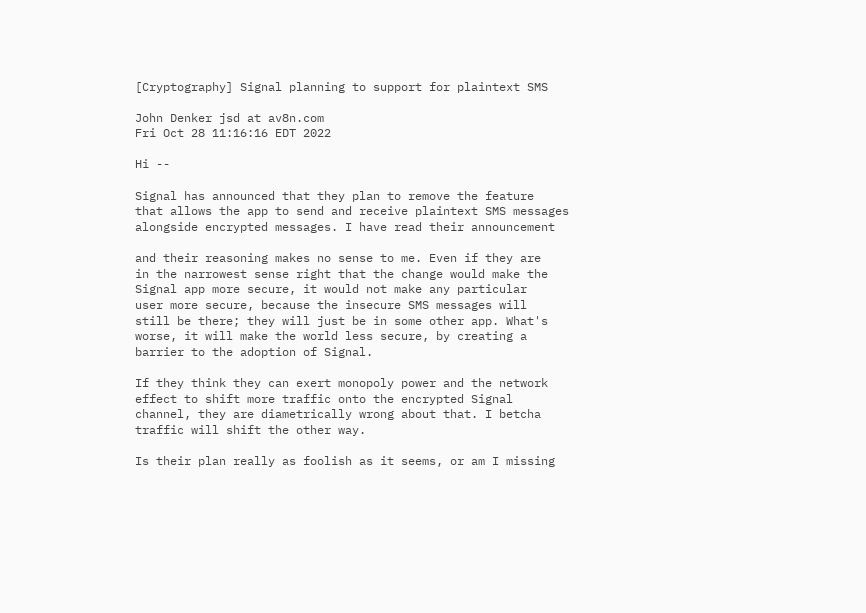[Cryptography] Signal planning to support for plaintext SMS

John Denker jsd at av8n.com
Fri Oct 28 11:16:16 EDT 2022

Hi --

Signal has announced that they plan to remove the feature
that allows the app to send and receive plaintext SMS messages
alongside encrypted messages. I have read their announcement

and their reasoning makes no sense to me. Even if they are
in the narrowest sense right that the change would make the
Signal app more secure, it would not make any particular
user more secure, because the insecure SMS messages will
still be there; they will just be in some other app. What's
worse, it will make the world less secure, by creating a
barrier to the adoption of Signal.

If they think they can exert monopoly power and the network
effect to shift more traffic onto the encrypted Signal
channel, they are diametrically wrong about that. I betcha
traffic will shift the other way.

Is their plan really as foolish as it seems, or am I missing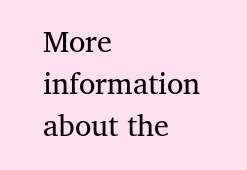More information about the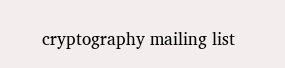cryptography mailing list